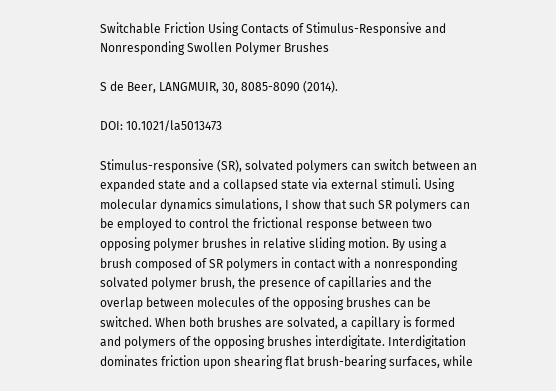Switchable Friction Using Contacts of Stimulus-Responsive and Nonresponding Swollen Polymer Brushes

S de Beer, LANGMUIR, 30, 8085-8090 (2014).

DOI: 10.1021/la5013473

Stimulus-responsive (SR), solvated polymers can switch between an expanded state and a collapsed state via external stimuli. Using molecular dynamics simulations, I show that such SR polymers can be employed to control the frictional response between two opposing polymer brushes in relative sliding motion. By using a brush composed of SR polymers in contact with a nonresponding solvated polymer brush, the presence of capillaries and the overlap between molecules of the opposing brushes can be switched. When both brushes are solvated, a capillary is formed and polymers of the opposing brushes interdigitate. Interdigitation dominates friction upon shearing flat brush-bearing surfaces, while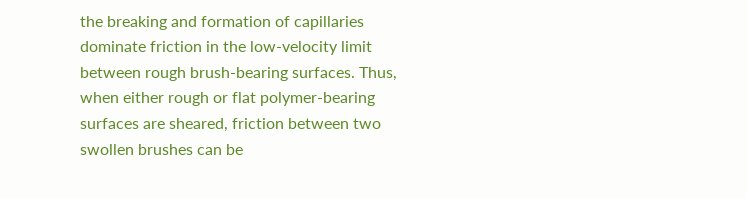the breaking and formation of capillaries dominate friction in the low-velocity limit between rough brush-bearing surfaces. Thus, when either rough or flat polymer-bearing surfaces are sheared, friction between two swollen brushes can be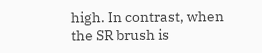high. In contrast, when the SR brush is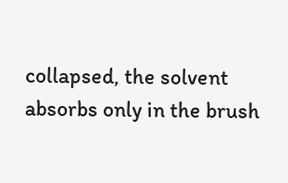collapsed, the solvent absorbs only in the brush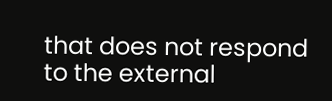that does not respond to the external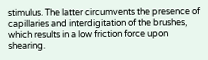stimulus. The latter circumvents the presence of capillaries and interdigitation of the brushes, which results in a low friction force upon shearing.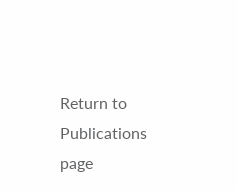Return to Publications page